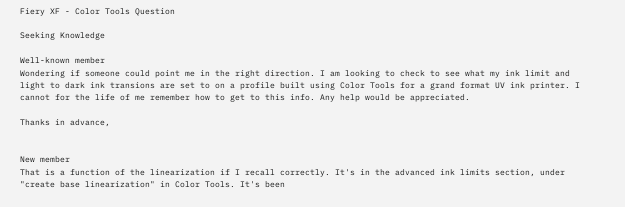Fiery XF - Color Tools Question

Seeking Knowledge

Well-known member
Wondering if someone could point me in the right direction. I am looking to check to see what my ink limit and light to dark ink transions are set to on a profile built using Color Tools for a grand format UV ink printer. I cannot for the life of me remember how to get to this info. Any help would be appreciated.

Thanks in advance,


New member
That is a function of the linearization if I recall correctly. It's in the advanced ink limits section, under "create base linearization" in Color Tools. It's been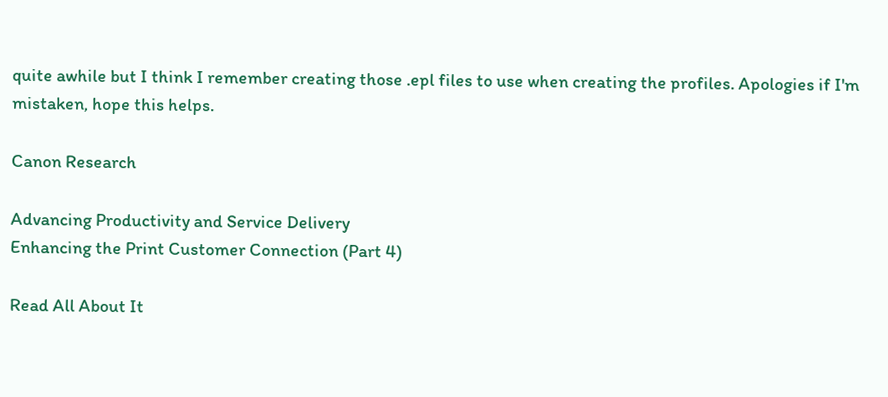quite awhile but I think I remember creating those .epl files to use when creating the profiles. Apologies if I'm mistaken, hope this helps.

Canon Research

Advancing Productivity and Service Delivery
Enhancing the Print Customer Connection (Part 4)

Read All About It